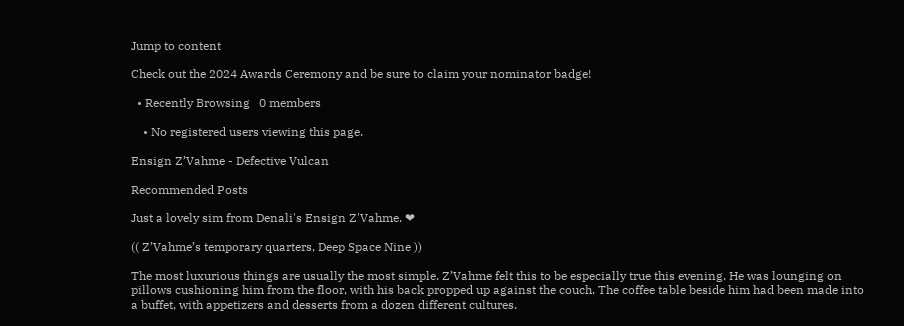Jump to content

Check out the 2024 Awards Ceremony and be sure to claim your nominator badge!

  • Recently Browsing   0 members

    • No registered users viewing this page.

Ensign Z’Vahme - Defective Vulcan

Recommended Posts

Just a lovely sim from Denali's Ensign Z'Vahme. ❤

(( Z’Vahme’s temporary quarters, Deep Space Nine ))

The most luxurious things are usually the most simple. Z’Vahme felt this to be especially true this evening. He was lounging on pillows cushioning him from the floor, with his back propped up against the couch. The coffee table beside him had been made into a buffet, with appetizers and desserts from a dozen different cultures.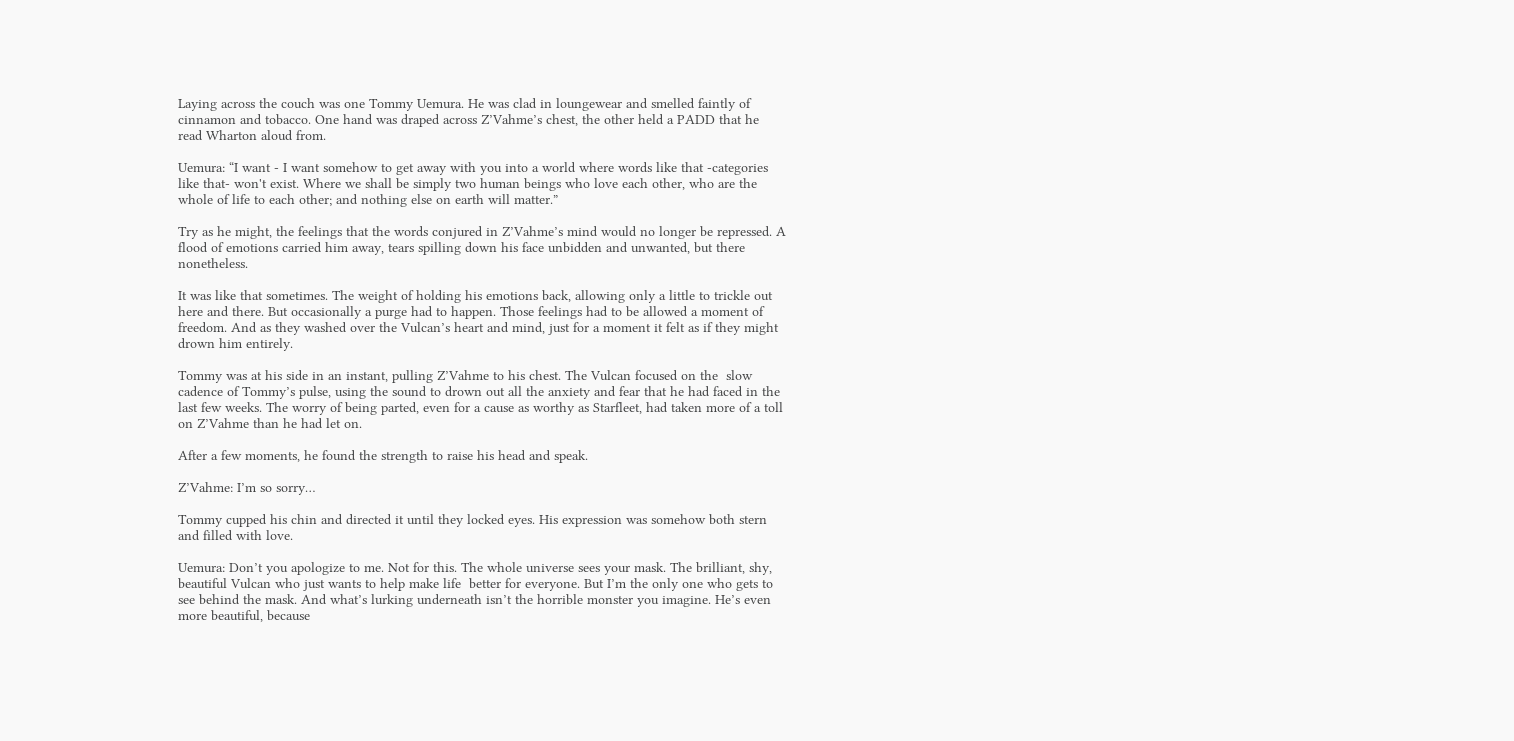Laying across the couch was one Tommy Uemura. He was clad in loungewear and smelled faintly of cinnamon and tobacco. One hand was draped across Z’Vahme’s chest, the other held a PADD that he read Wharton aloud from.

Uemura: “I want - I want somehow to get away with you into a world where words like that -categories like that- won't exist. Where we shall be simply two human beings who love each other, who are the whole of life to each other; and nothing else on earth will matter.”

Try as he might, the feelings that the words conjured in Z’Vahme’s mind would no longer be repressed. A flood of emotions carried him away, tears spilling down his face unbidden and unwanted, but there nonetheless.

It was like that sometimes. The weight of holding his emotions back, allowing only a little to trickle out here and there. But occasionally a purge had to happen. Those feelings had to be allowed a moment of freedom. And as they washed over the Vulcan’s heart and mind, just for a moment it felt as if they might drown him entirely.

Tommy was at his side in an instant, pulling Z’Vahme to his chest. The Vulcan focused on the  slow cadence of Tommy’s pulse, using the sound to drown out all the anxiety and fear that he had faced in the last few weeks. The worry of being parted, even for a cause as worthy as Starfleet, had taken more of a toll on Z’Vahme than he had let on.

After a few moments, he found the strength to raise his head and speak.

Z’Vahme: I’m so sorry…

Tommy cupped his chin and directed it until they locked eyes. His expression was somehow both stern and filled with love.

Uemura: Don’t you apologize to me. Not for this. The whole universe sees your mask. The brilliant, shy, beautiful Vulcan who just wants to help make life  better for everyone. But I’m the only one who gets to see behind the mask. And what’s lurking underneath isn’t the horrible monster you imagine. He’s even more beautiful, because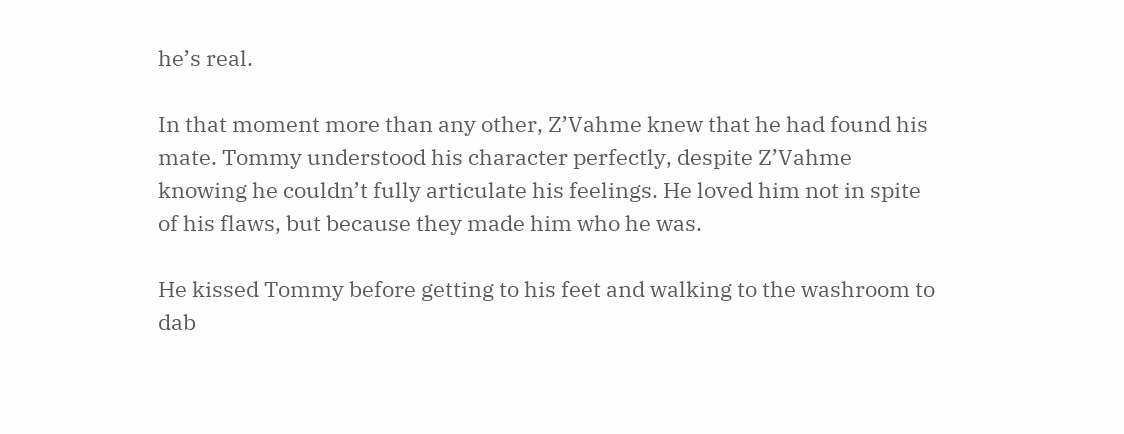he’s real.

In that moment more than any other, Z’Vahme knew that he had found his mate. Tommy understood his character perfectly, despite Z’Vahme knowing he couldn’t fully articulate his feelings. He loved him not in spite of his flaws, but because they made him who he was.

He kissed Tommy before getting to his feet and walking to the washroom to dab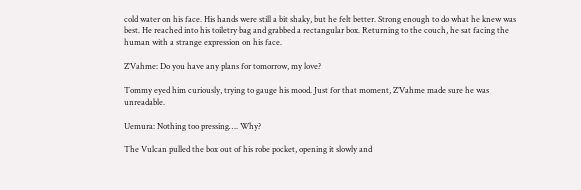cold water on his face. His hands were still a bit shaky, but he felt better. Strong enough to do what he knew was best. He reached into his toiletry bag and grabbed a rectangular box. Returning to the couch, he sat facing the human with a strange expression on his face.

Z’Vahme: Do you have any plans for tomorrow, my love?

Tommy eyed him curiously, trying to gauge his mood. Just for that moment, Z’Vahme made sure he was unreadable.

Uemura: Nothing too pressing…. Why?

The Vulcan pulled the box out of his robe pocket, opening it slowly and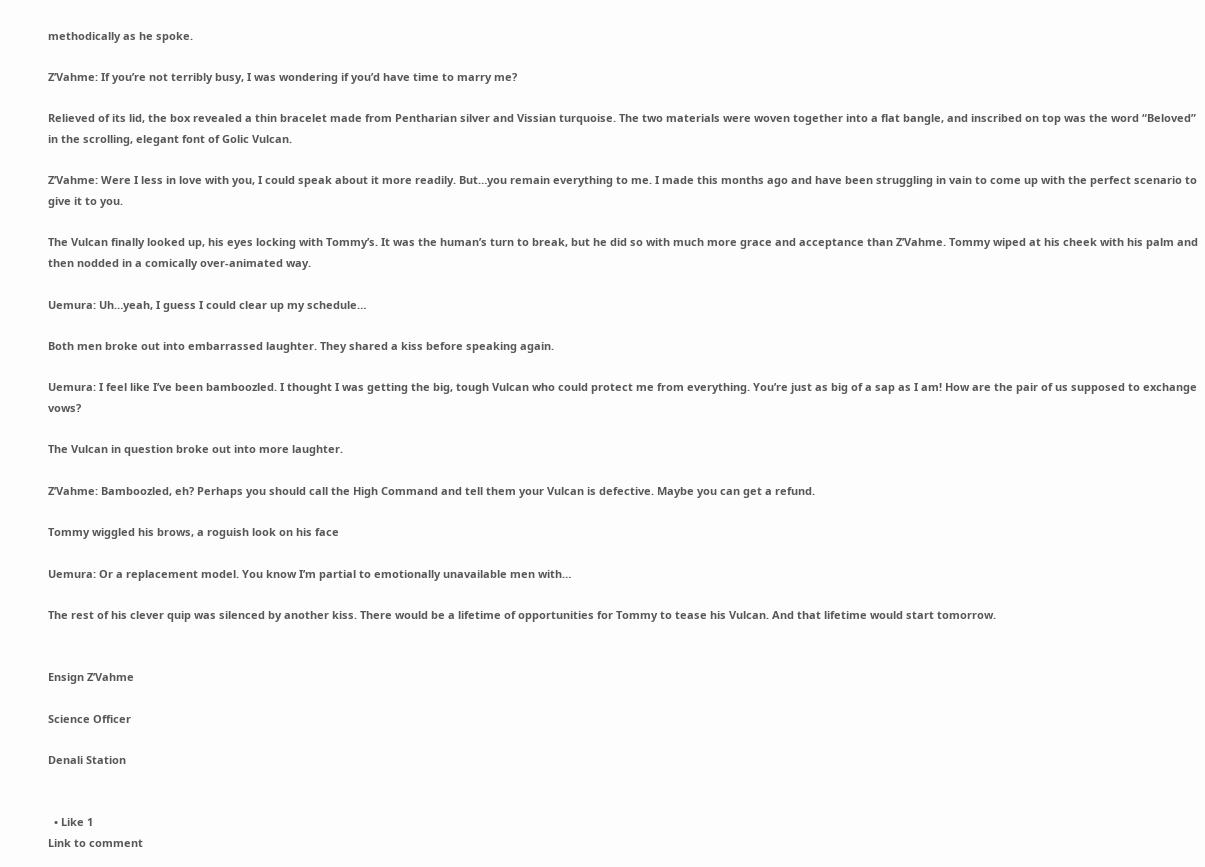methodically as he spoke.

Z’Vahme: If you’re not terribly busy, I was wondering if you’d have time to marry me?

Relieved of its lid, the box revealed a thin bracelet made from Pentharian silver and Vissian turquoise. The two materials were woven together into a flat bangle, and inscribed on top was the word “Beloved” in the scrolling, elegant font of Golic Vulcan.

Z’Vahme: Were I less in love with you, I could speak about it more readily. But…you remain everything to me. I made this months ago and have been struggling in vain to come up with the perfect scenario to give it to you.

The Vulcan finally looked up, his eyes locking with Tommy’s. It was the human’s turn to break, but he did so with much more grace and acceptance than Z’Vahme. Tommy wiped at his cheek with his palm and then nodded in a comically over-animated way.

Uemura: Uh…yeah, I guess I could clear up my schedule…

Both men broke out into embarrassed laughter. They shared a kiss before speaking again.

Uemura: I feel like I’ve been bamboozled. I thought I was getting the big, tough Vulcan who could protect me from everything. You’re just as big of a sap as I am! How are the pair of us supposed to exchange vows?

The Vulcan in question broke out into more laughter.

Z’Vahme: Bamboozled, eh? Perhaps you should call the High Command and tell them your Vulcan is defective. Maybe you can get a refund.

Tommy wiggled his brows, a roguish look on his face

Uemura: Or a replacement model. You know I’m partial to emotionally unavailable men with…

The rest of his clever quip was silenced by another kiss. There would be a lifetime of opportunities for Tommy to tease his Vulcan. And that lifetime would start tomorrow.


Ensign Z’Vahme

Science Officer

Denali Station


  • Like 1
Link to comment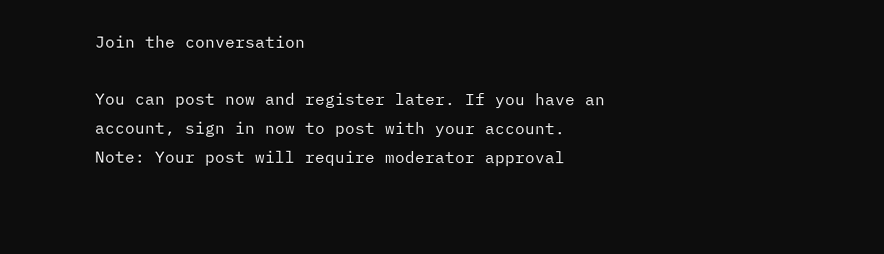Join the conversation

You can post now and register later. If you have an account, sign in now to post with your account.
Note: Your post will require moderator approval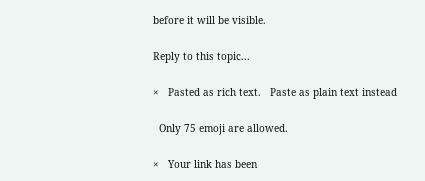before it will be visible.

Reply to this topic...

×   Pasted as rich text.   Paste as plain text instead

  Only 75 emoji are allowed.

×   Your link has been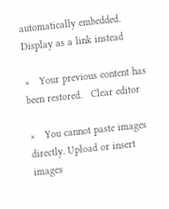automatically embedded.   Display as a link instead

×   Your previous content has been restored.   Clear editor

×   You cannot paste images directly. Upload or insert images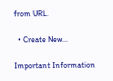from URL.

  • Create New...

Important Information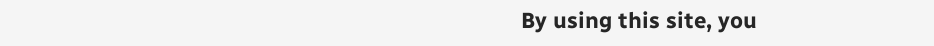By using this site, you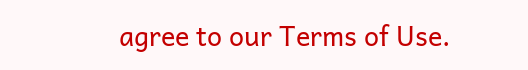agree to our Terms of Use.